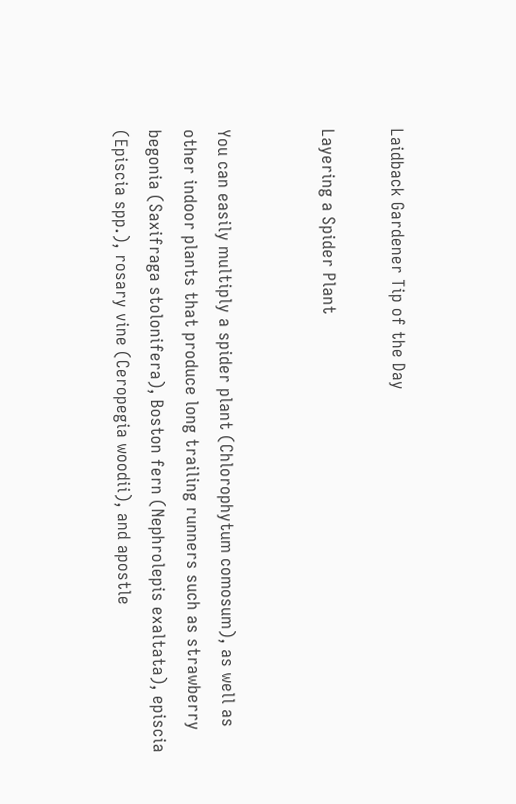Laidback Gardener Tip of the Day

Layering a Spider Plant


You can easily multiply a spider plant (Chlorophytum comosum), as well as other indoor plants that produce long trailing runners such as strawberry begonia (Saxifraga stolonifera), Boston fern (Nephrolepis exaltata), episcia (Episcia spp.), rosary vine (Ceropegia woodii), and apostle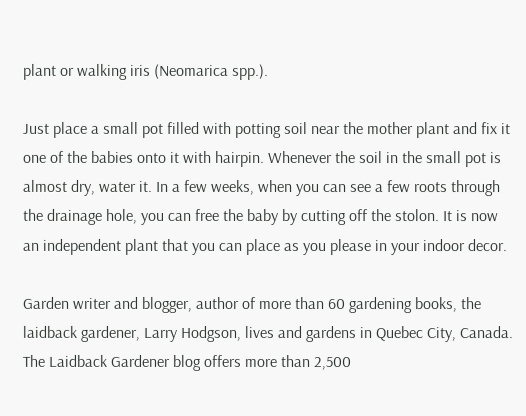plant or walking iris (Neomarica spp.).

Just place a small pot filled with potting soil near the mother plant and fix it one of the babies onto it with hairpin. Whenever the soil in the small pot is almost dry, water it. In a few weeks, when you can see a few roots through the drainage hole, you can free the baby by cutting off the stolon. It is now an independent plant that you can place as you please in your indoor decor.

Garden writer and blogger, author of more than 60 gardening books, the laidback gardener, Larry Hodgson, lives and gardens in Quebec City, Canada. The Laidback Gardener blog offers more than 2,500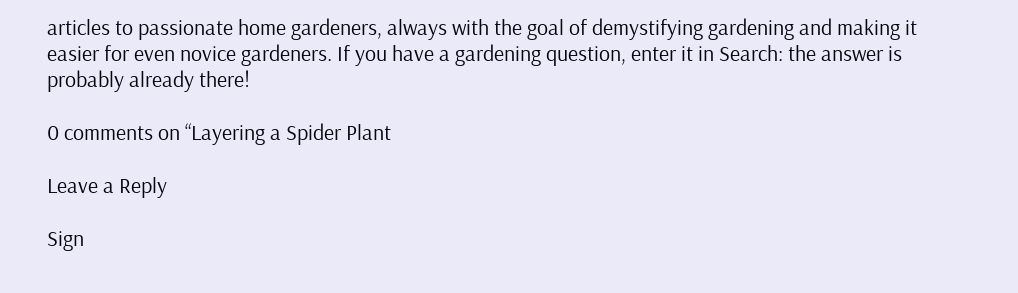articles to passionate home gardeners, always with the goal of demystifying gardening and making it easier for even novice gardeners. If you have a gardening question, enter it in Search: the answer is probably already there!

0 comments on “Layering a Spider Plant

Leave a Reply

Sign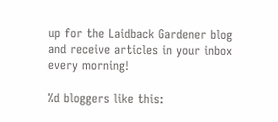up for the Laidback Gardener blog and receive articles in your inbox every morning!

%d bloggers like this: